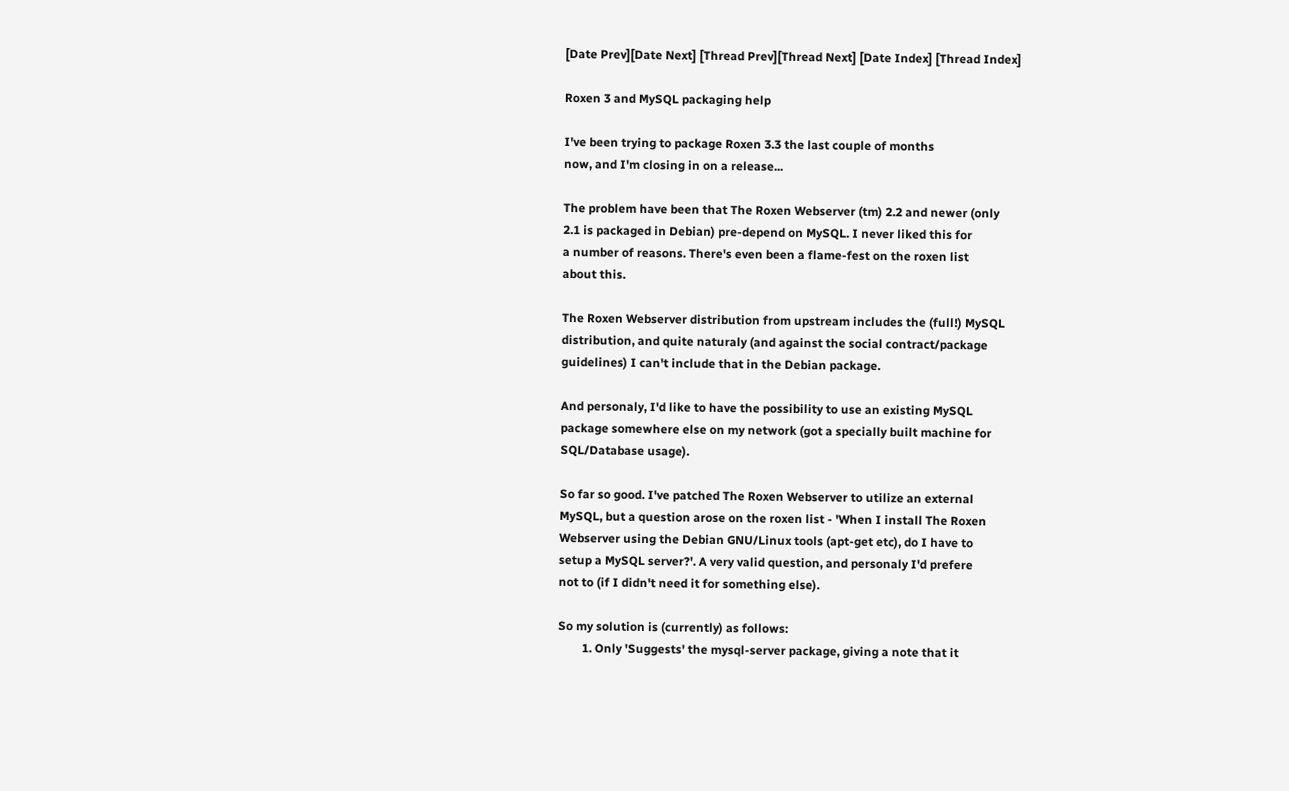[Date Prev][Date Next] [Thread Prev][Thread Next] [Date Index] [Thread Index]

Roxen 3 and MySQL packaging help

I've been trying to package Roxen 3.3 the last couple of months
now, and I'm closing in on a release...

The problem have been that The Roxen Webserver (tm) 2.2 and newer (only
2.1 is packaged in Debian) pre-depend on MySQL. I never liked this for
a number of reasons. There's even been a flame-fest on the roxen list
about this.

The Roxen Webserver distribution from upstream includes the (full!) MySQL
distribution, and quite naturaly (and against the social contract/package
guidelines) I can't include that in the Debian package.

And personaly, I'd like to have the possibility to use an existing MySQL
package somewhere else on my network (got a specially built machine for
SQL/Database usage).

So far so good. I've patched The Roxen Webserver to utilize an external
MySQL, but a question arose on the roxen list - 'When I install The Roxen
Webserver using the Debian GNU/Linux tools (apt-get etc), do I have to
setup a MySQL server?'. A very valid question, and personaly I'd prefere
not to (if I didn't need it for something else).

So my solution is (currently) as follows:
        1. Only 'Suggests' the mysql-server package, giving a note that it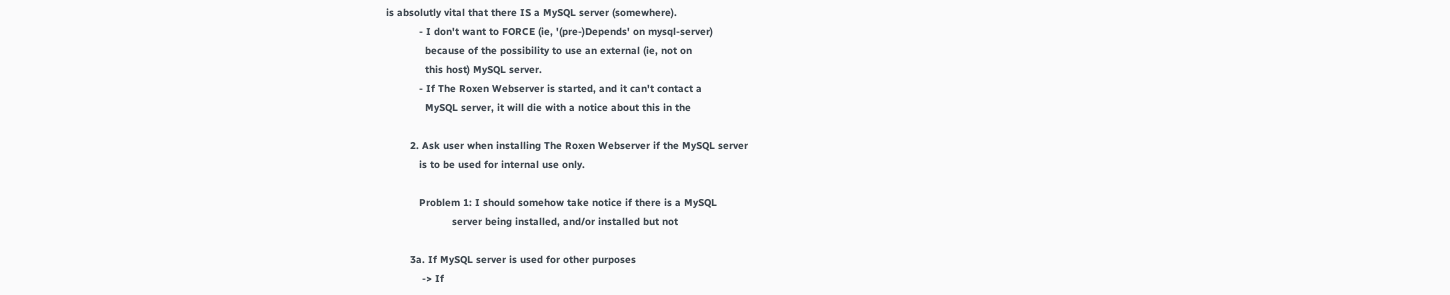is absolutly vital that there IS a MySQL server (somewhere).
           - I don't want to FORCE (ie, '(pre-)Depends' on mysql-server)
             because of the possibility to use an external (ie, not on
             this host) MySQL server.
           - If The Roxen Webserver is started, and it can't contact a
             MySQL server, it will die with a notice about this in the

        2. Ask user when installing The Roxen Webserver if the MySQL server
           is to be used for internal use only.

           Problem 1: I should somehow take notice if there is a MySQL
                      server being installed, and/or installed but not

        3a. If MySQL server is used for other purposes
            -> If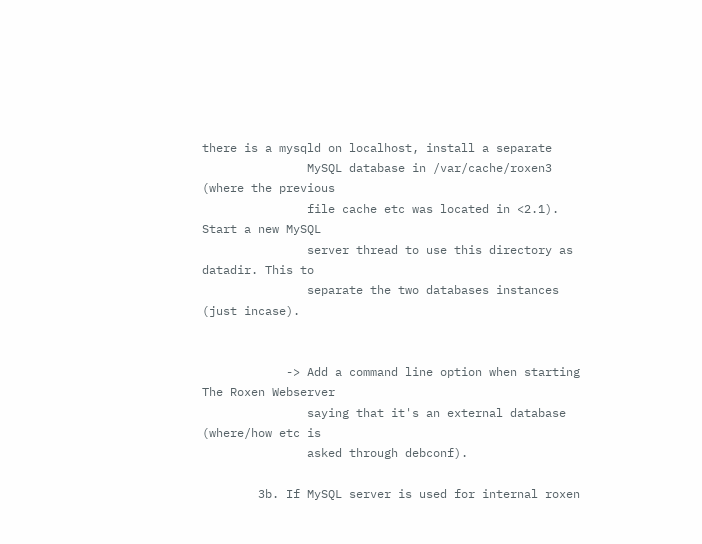there is a mysqld on localhost, install a separate
               MySQL database in /var/cache/roxen3 (where the previous
               file cache etc was located in <2.1). Start a new MySQL
               server thread to use this directory as datadir. This to
               separate the two databases instances (just incase).


            -> Add a command line option when starting The Roxen Webserver
               saying that it's an external database (where/how etc is
               asked through debconf).

        3b. If MySQL server is used for internal roxen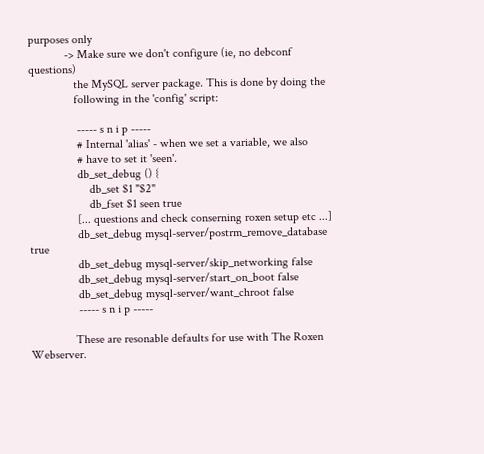purposes only
            -> Make sure we don't configure (ie, no debconf questions)
               the MySQL server package. This is done by doing the
               following in the 'config' script:

                ----- s n i p -----
                # Internal 'alias' - when we set a variable, we also
                # have to set it 'seen'.
                db_set_debug () {
                    db_set $1 "$2"
                    db_fset $1 seen true
                [... questions and check conserning roxen setup etc ...]
                db_set_debug mysql-server/postrm_remove_database true
                db_set_debug mysql-server/skip_networking false
                db_set_debug mysql-server/start_on_boot false
                db_set_debug mysql-server/want_chroot false
                ----- s n i p -----

               These are resonable defaults for use with The Roxen Webserver.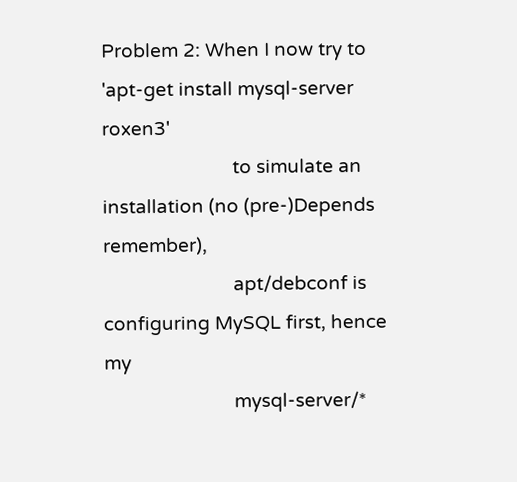Problem 2: When I now try to 'apt-get install mysql-server roxen3'
                          to simulate an installation (no (pre-)Depends remember),
                          apt/debconf is configuring MySQL first, hence my
                          mysql-server/*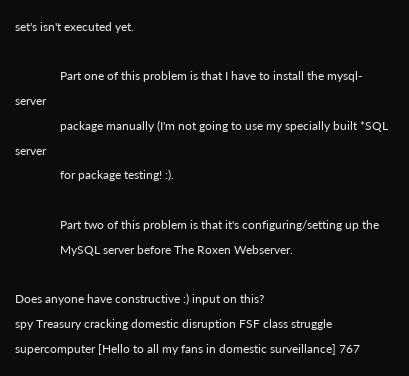set's isn't executed yet.

               Part one of this problem is that I have to install the mysql-server
               package manually (I'm not going to use my specially built *SQL server
               for package testing! :).

               Part two of this problem is that it's configuring/setting up the
               MySQL server before The Roxen Webserver.

Does anyone have constructive :) input on this?
spy Treasury cracking domestic disruption FSF class struggle
supercomputer [Hello to all my fans in domestic surveillance] 767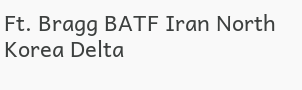Ft. Bragg BATF Iran North Korea Delta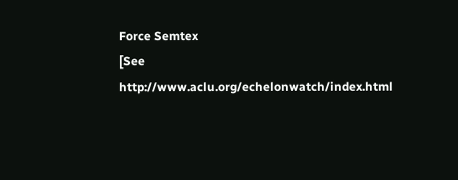Force Semtex
[See http://www.aclu.org/echelonwatch/index.html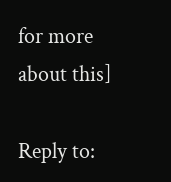for more about this]

Reply to: